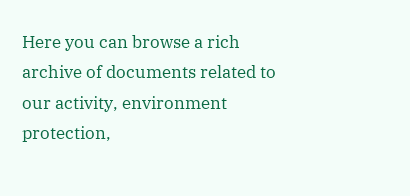Here you can browse a rich archive of documents related to our activity, environment protection,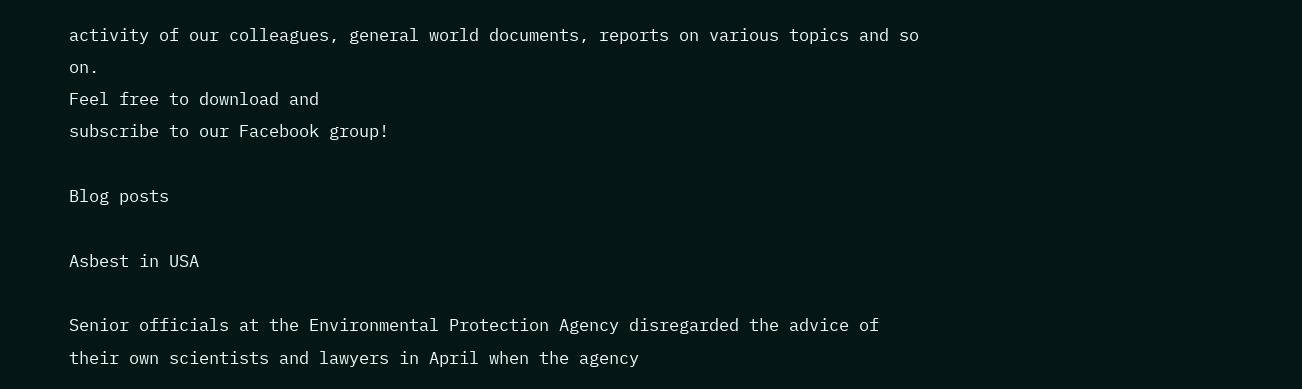activity of our colleagues, general world documents, reports on various topics and so on.
Feel free to download and
subscribe to our Facebook group!

Blog posts

Asbest in USA

Senior officials at the Environmental Protection Agency disregarded the advice of their own scientists and lawyers in April when the agency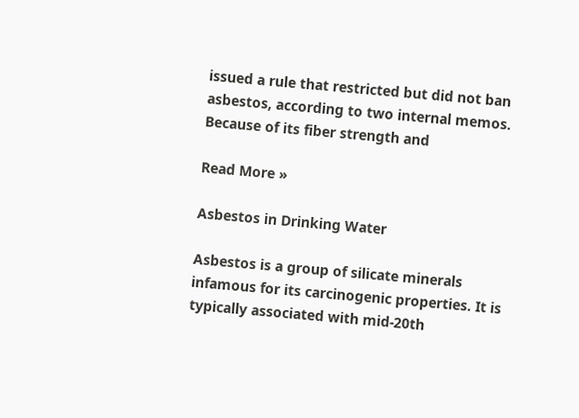issued a rule that restricted but did not ban asbestos, according to two internal memos. Because of its fiber strength and

Read More »

Asbestos in Drinking Water

Asbestos is a group of silicate minerals infamous for its carcinogenic properties. It is typically associated with mid-20th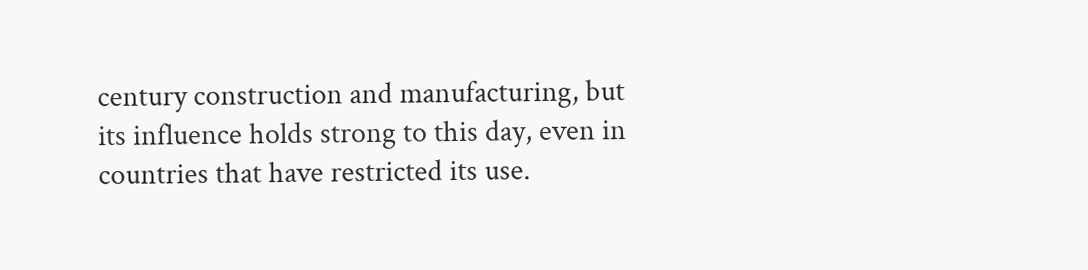century construction and manufacturing, but its influence holds strong to this day, even in countries that have restricted its use.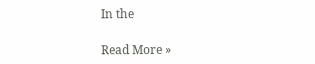In the

Read More »